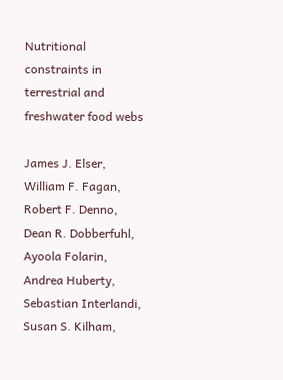Nutritional constraints in terrestrial and freshwater food webs

James J. Elser, William F. Fagan, Robert F. Denno, Dean R. Dobberfuhl, Ayoola Folarin, Andrea Huberty, Sebastian Interlandi, Susan S. Kilham,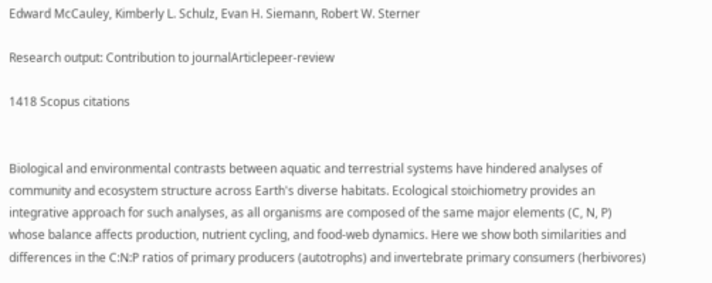Edward McCauley, Kimberly L. Schulz, Evan H. Siemann, Robert W. Sterner

Research output: Contribution to journalArticlepeer-review

1418 Scopus citations


Biological and environmental contrasts between aquatic and terrestrial systems have hindered analyses of community and ecosystem structure across Earth's diverse habitats. Ecological stoichiometry provides an integrative approach for such analyses, as all organisms are composed of the same major elements (C, N, P) whose balance affects production, nutrient cycling, and food-web dynamics. Here we show both similarities and differences in the C:N:P ratios of primary producers (autotrophs) and invertebrate primary consumers (herbivores)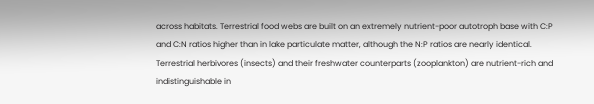across habitats. Terrestrial food webs are built on an extremely nutrient-poor autotroph base with C:P and C:N ratios higher than in lake particulate matter, although the N:P ratios are nearly identical. Terrestrial herbivores (insects) and their freshwater counterparts (zooplankton) are nutrient-rich and indistinguishable in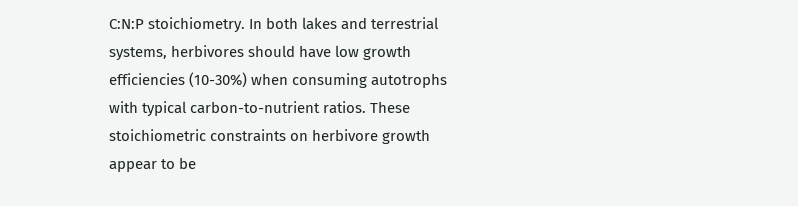C:N:P stoichiometry. In both lakes and terrestrial systems, herbivores should have low growth efficiencies (10-30%) when consuming autotrophs with typical carbon-to-nutrient ratios. These stoichiometric constraints on herbivore growth appear to be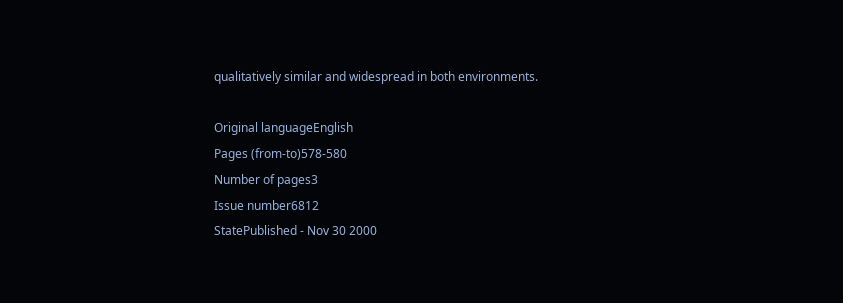qualitatively similar and widespread in both environments.

Original languageEnglish
Pages (from-to)578-580
Number of pages3
Issue number6812
StatePublished - Nov 30 2000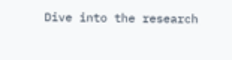Dive into the research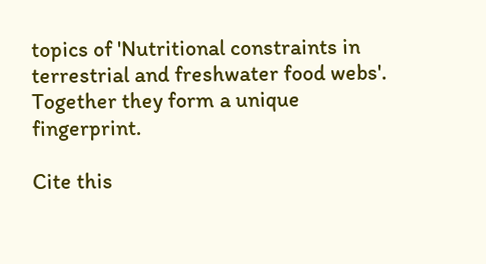topics of 'Nutritional constraints in terrestrial and freshwater food webs'. Together they form a unique fingerprint.

Cite this